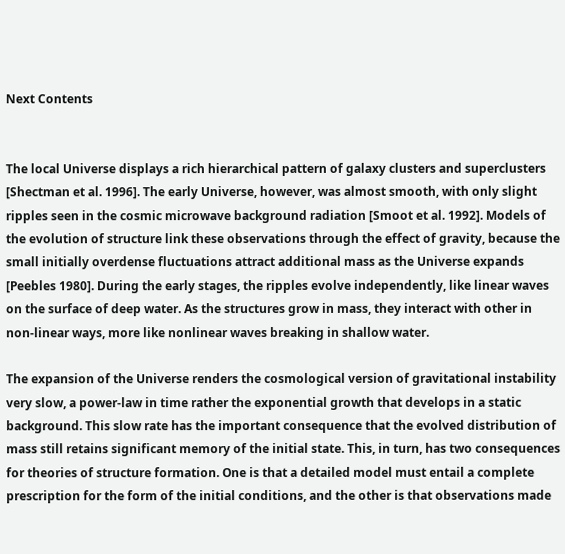Next Contents


The local Universe displays a rich hierarchical pattern of galaxy clusters and superclusters [Shectman et al. 1996]. The early Universe, however, was almost smooth, with only slight ripples seen in the cosmic microwave background radiation [Smoot et al. 1992]. Models of the evolution of structure link these observations through the effect of gravity, because the small initially overdense fluctuations attract additional mass as the Universe expands [Peebles 1980]. During the early stages, the ripples evolve independently, like linear waves on the surface of deep water. As the structures grow in mass, they interact with other in non-linear ways, more like nonlinear waves breaking in shallow water.

The expansion of the Universe renders the cosmological version of gravitational instability very slow, a power-law in time rather the exponential growth that develops in a static background. This slow rate has the important consequence that the evolved distribution of mass still retains significant memory of the initial state. This, in turn, has two consequences for theories of structure formation. One is that a detailed model must entail a complete prescription for the form of the initial conditions, and the other is that observations made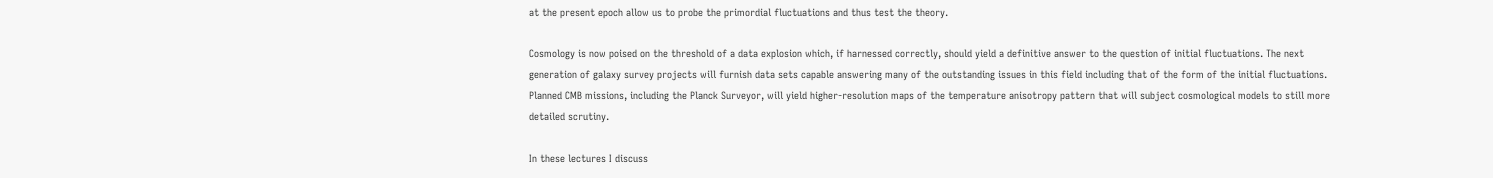at the present epoch allow us to probe the primordial fluctuations and thus test the theory.

Cosmology is now poised on the threshold of a data explosion which, if harnessed correctly, should yield a definitive answer to the question of initial fluctuations. The next generation of galaxy survey projects will furnish data sets capable answering many of the outstanding issues in this field including that of the form of the initial fluctuations. Planned CMB missions, including the Planck Surveyor, will yield higher-resolution maps of the temperature anisotropy pattern that will subject cosmological models to still more detailed scrutiny.

In these lectures I discuss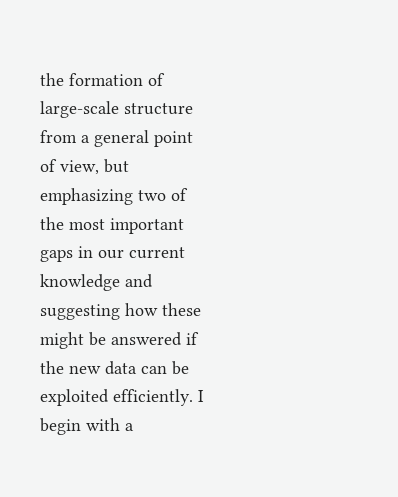the formation of large-scale structure from a general point of view, but emphasizing two of the most important gaps in our current knowledge and suggesting how these might be answered if the new data can be exploited efficiently. I begin with a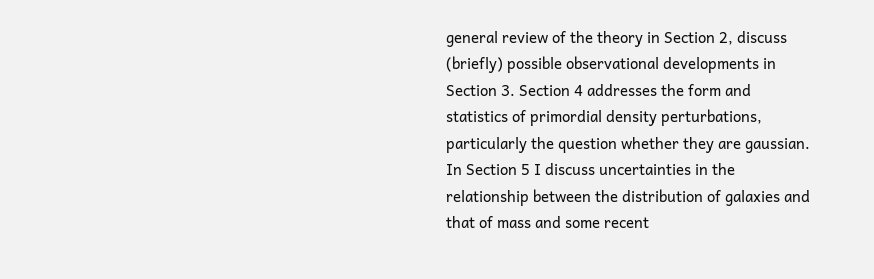general review of the theory in Section 2, discuss (briefly) possible observational developments in Section 3. Section 4 addresses the form and statistics of primordial density perturbations, particularly the question whether they are gaussian. In Section 5 I discuss uncertainties in the relationship between the distribution of galaxies and that of mass and some recent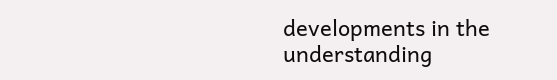developments in the understanding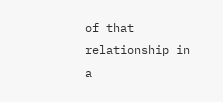of that relationship in a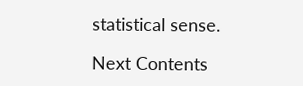statistical sense.

Next Contents